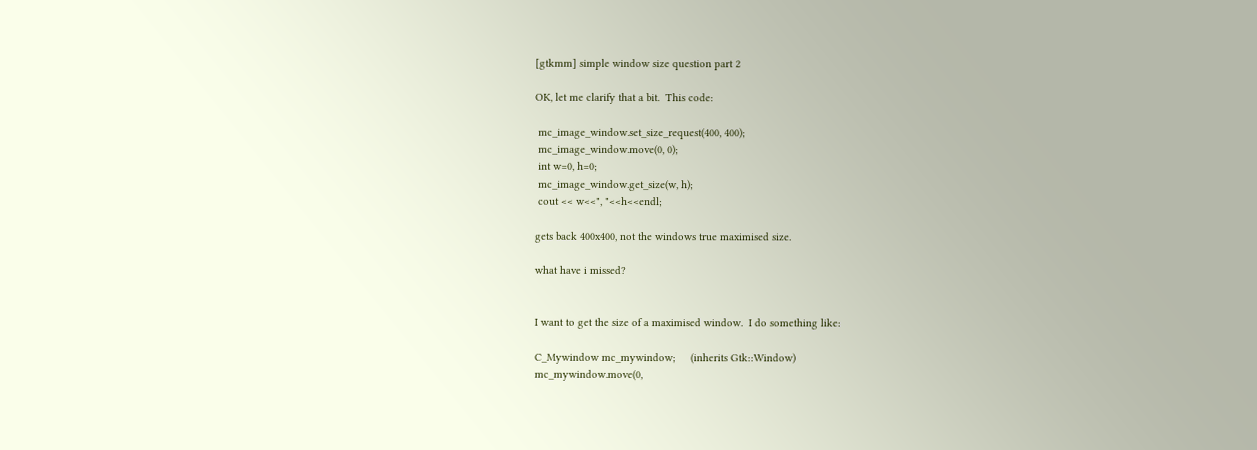[gtkmm] simple window size question part 2

OK, let me clarify that a bit.  This code:

 mc_image_window.set_size_request(400, 400);
 mc_image_window.move(0, 0);
 int w=0, h=0;
 mc_image_window.get_size(w, h);
 cout << w<<", "<<h<<endl;

gets back 400x400, not the windows true maximised size.

what have i missed?


I want to get the size of a maximised window.  I do something like:

C_Mywindow mc_mywindow;     (inherits Gtk::Window)
mc_mywindow.move(0,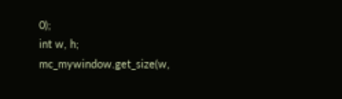0);
int w, h;
mc_mywindow.get_size(w,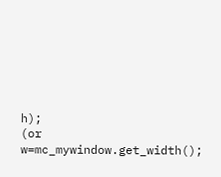h);
(or w=mc_mywindow.get_width();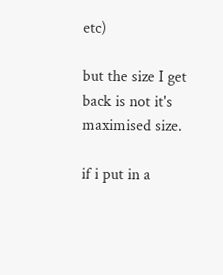etc)

but the size I get back is not it's maximised size.

if i put in a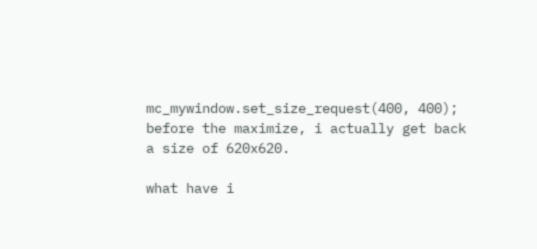mc_mywindow.set_size_request(400, 400);
before the maximize, i actually get back a size of 620x620.

what have i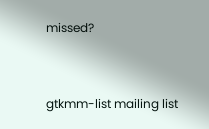missed?


gtkmm-list mailing list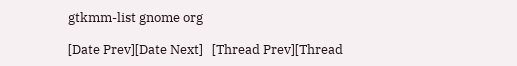gtkmm-list gnome org

[Date Prev][Date Next]   [Thread Prev][Thread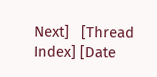Next]   [Thread Index] [Date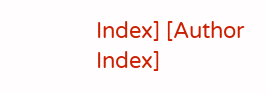Index] [Author Index]